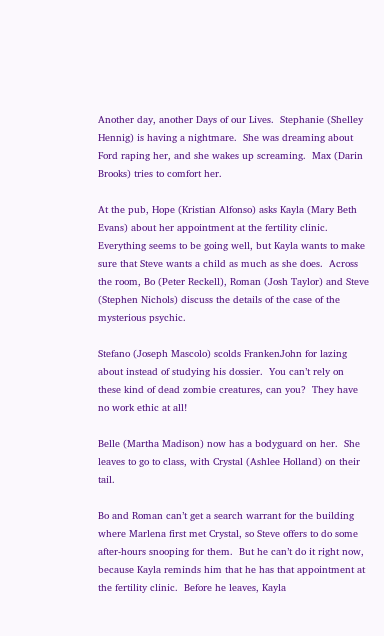Another day, another Days of our Lives.  Stephanie (Shelley Hennig) is having a nightmare.  She was dreaming about Ford raping her, and she wakes up screaming.  Max (Darin Brooks) tries to comfort her.

At the pub, Hope (Kristian Alfonso) asks Kayla (Mary Beth Evans) about her appointment at the fertility clinic.  Everything seems to be going well, but Kayla wants to make sure that Steve wants a child as much as she does.  Across the room, Bo (Peter Reckell), Roman (Josh Taylor) and Steve (Stephen Nichols) discuss the details of the case of the mysterious psychic.

Stefano (Joseph Mascolo) scolds FrankenJohn for lazing about instead of studying his dossier.  You can’t rely on these kind of dead zombie creatures, can you?  They have no work ethic at all!

Belle (Martha Madison) now has a bodyguard on her.  She leaves to go to class, with Crystal (Ashlee Holland) on their tail.

Bo and Roman can’t get a search warrant for the building where Marlena first met Crystal, so Steve offers to do some after-hours snooping for them.  But he can’t do it right now, because Kayla reminds him that he has that appointment at the fertility clinic.  Before he leaves, Kayla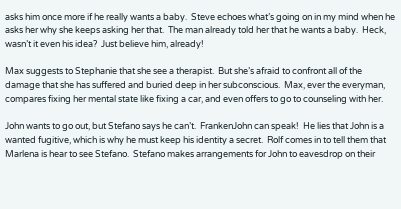asks him once more if he really wants a baby.  Steve echoes what’s going on in my mind when he asks her why she keeps asking her that.  The man already told her that he wants a baby.  Heck, wasn’t it even his idea?  Just believe him, already!

Max suggests to Stephanie that she see a therapist.  But she’s afraid to confront all of the damage that she has suffered and buried deep in her subconscious.  Max, ever the everyman, compares fixing her mental state like fixing a car, and even offers to go to counseling with her.

John wants to go out, but Stefano says he can’t.  FrankenJohn can speak!  He lies that John is a wanted fugitive, which is why he must keep his identity a secret.  Rolf comes in to tell them that Marlena is hear to see Stefano.  Stefano makes arrangements for John to eavesdrop on their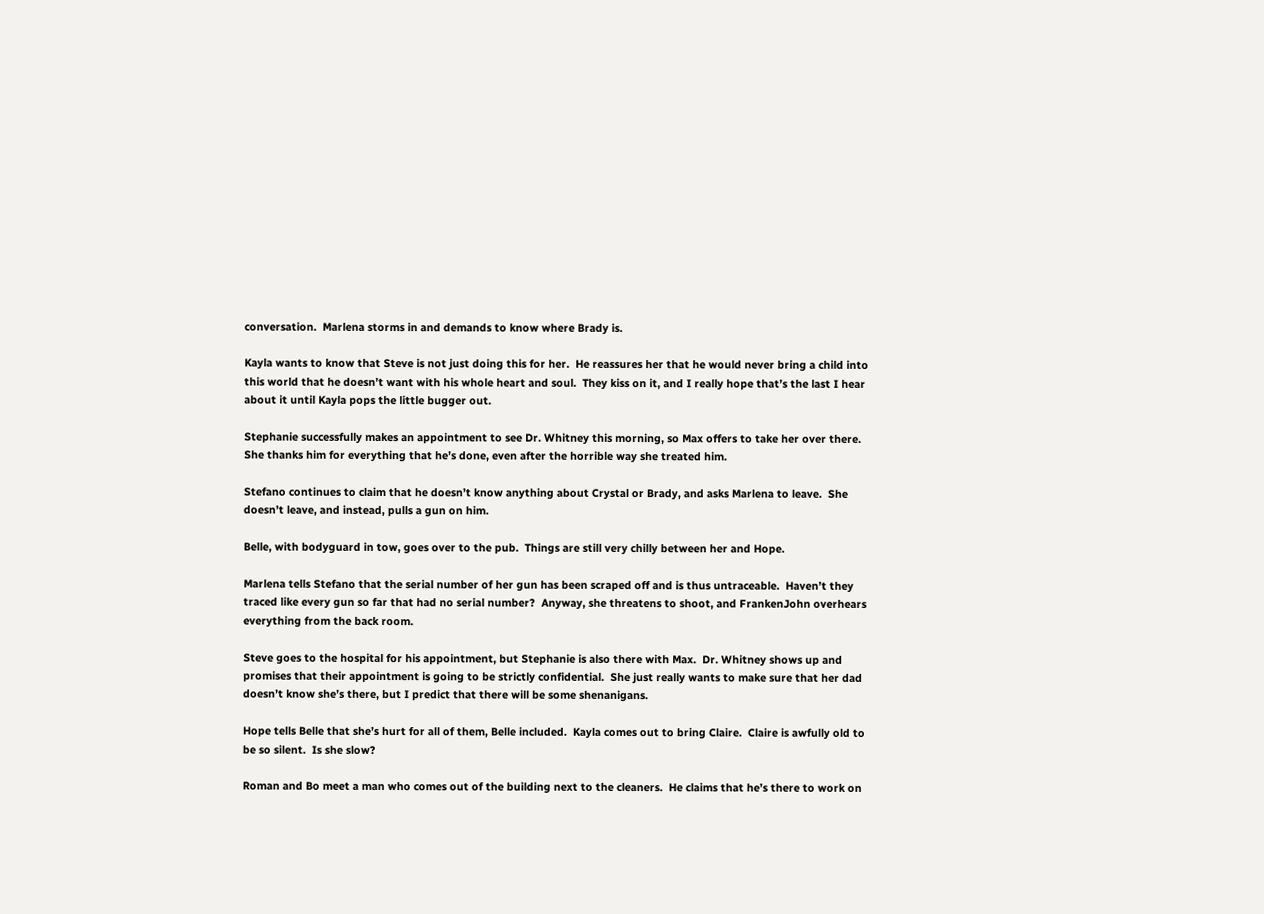conversation.  Marlena storms in and demands to know where Brady is.

Kayla wants to know that Steve is not just doing this for her.  He reassures her that he would never bring a child into this world that he doesn’t want with his whole heart and soul.  They kiss on it, and I really hope that’s the last I hear about it until Kayla pops the little bugger out.

Stephanie successfully makes an appointment to see Dr. Whitney this morning, so Max offers to take her over there.  She thanks him for everything that he’s done, even after the horrible way she treated him.

Stefano continues to claim that he doesn’t know anything about Crystal or Brady, and asks Marlena to leave.  She doesn’t leave, and instead, pulls a gun on him.

Belle, with bodyguard in tow, goes over to the pub.  Things are still very chilly between her and Hope.

Marlena tells Stefano that the serial number of her gun has been scraped off and is thus untraceable.  Haven’t they traced like every gun so far that had no serial number?  Anyway, she threatens to shoot, and FrankenJohn overhears everything from the back room.

Steve goes to the hospital for his appointment, but Stephanie is also there with Max.  Dr. Whitney shows up and promises that their appointment is going to be strictly confidential.  She just really wants to make sure that her dad doesn’t know she’s there, but I predict that there will be some shenanigans.

Hope tells Belle that she’s hurt for all of them, Belle included.  Kayla comes out to bring Claire.  Claire is awfully old to be so silent.  Is she slow?

Roman and Bo meet a man who comes out of the building next to the cleaners.  He claims that he’s there to work on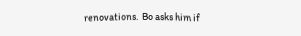renovations.  Bo asks him if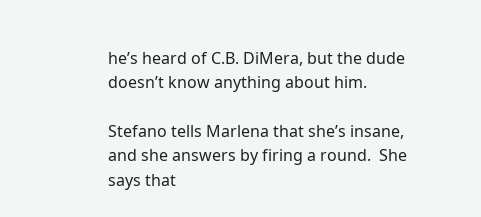he’s heard of C.B. DiMera, but the dude doesn’t know anything about him.

Stefano tells Marlena that she’s insane, and she answers by firing a round.  She says that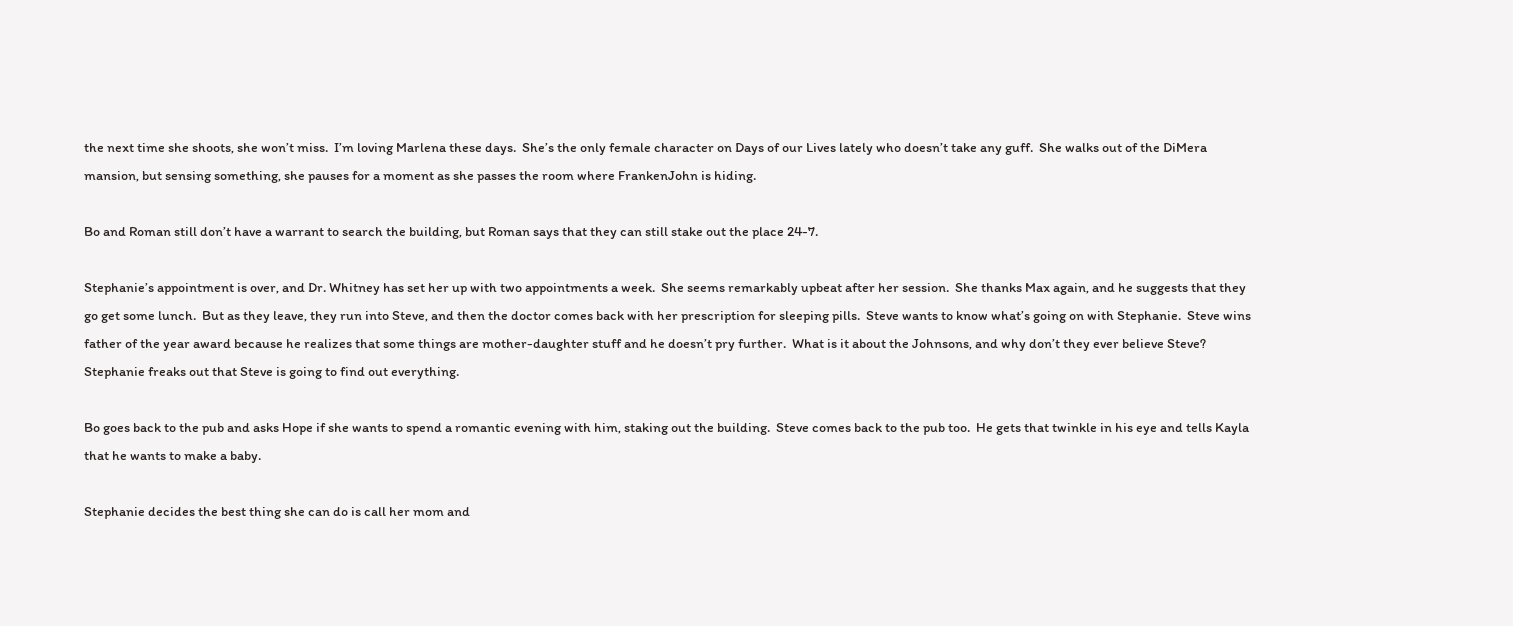the next time she shoots, she won’t miss.  I’m loving Marlena these days.  She’s the only female character on Days of our Lives lately who doesn’t take any guff.  She walks out of the DiMera mansion, but sensing something, she pauses for a moment as she passes the room where FrankenJohn is hiding.

Bo and Roman still don’t have a warrant to search the building, but Roman says that they can still stake out the place 24-7.

Stephanie’s appointment is over, and Dr. Whitney has set her up with two appointments a week.  She seems remarkably upbeat after her session.  She thanks Max again, and he suggests that they go get some lunch.  But as they leave, they run into Steve, and then the doctor comes back with her prescription for sleeping pills.  Steve wants to know what’s going on with Stephanie.  Steve wins father of the year award because he realizes that some things are mother-daughter stuff and he doesn’t pry further.  What is it about the Johnsons, and why don’t they ever believe Steve?  Stephanie freaks out that Steve is going to find out everything.

Bo goes back to the pub and asks Hope if she wants to spend a romantic evening with him, staking out the building.  Steve comes back to the pub too.  He gets that twinkle in his eye and tells Kayla that he wants to make a baby.

Stephanie decides the best thing she can do is call her mom and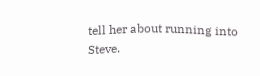tell her about running into Steve.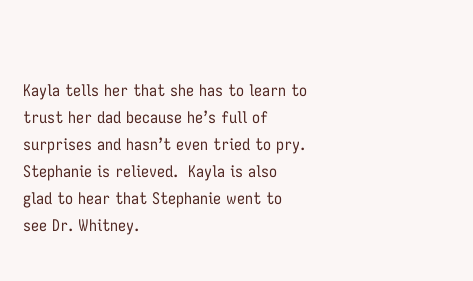Kayla tells her that she has to learn to trust her dad because he’s full of surprises and hasn’t even tried to pry.  Stephanie is relieved.  Kayla is also glad to hear that Stephanie went to see Dr. Whitney.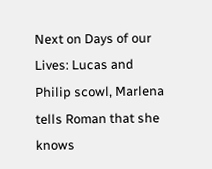Next on Days of our Lives: Lucas and Philip scowl, Marlena tells Roman that she knows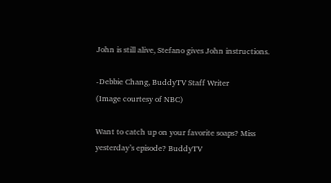John is still alive, Stefano gives John instructions.

-Debbie Chang, BuddyTV Staff Writer
(Image courtesy of NBC)

Want to catch up on your favorite soaps? Miss yesterday’s episode? BuddyTV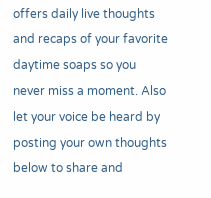offers daily live thoughts and recaps of your favorite daytime soaps so you never miss a moment. Also let your voice be heard by posting your own thoughts below to share and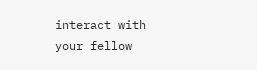interact with your fellow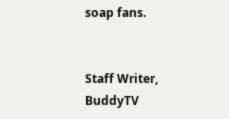soap fans.


Staff Writer, BuddyTV